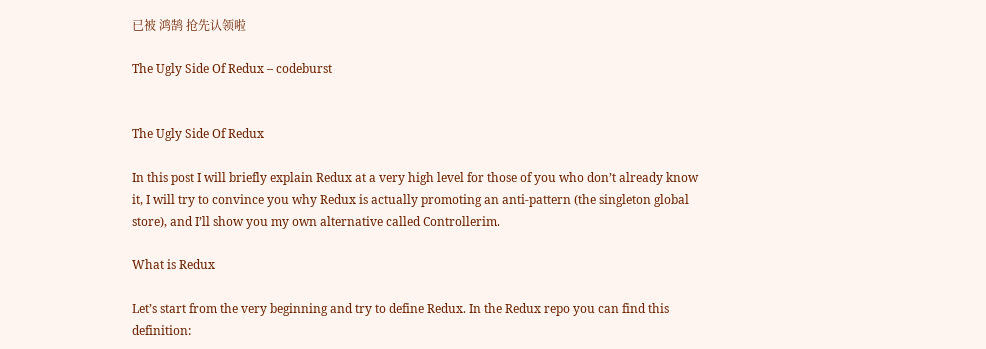已被 鸿鹄 抢先认领啦

The Ugly Side Of Redux – codeburst


The Ugly Side Of Redux

In this post I will briefly explain Redux at a very high level for those of you who don’t already know it, I will try to convince you why Redux is actually promoting an anti-pattern (the singleton global store), and I’ll show you my own alternative called Controllerim.

What is Redux

Let’s start from the very beginning and try to define Redux. In the Redux repo you can find this definition: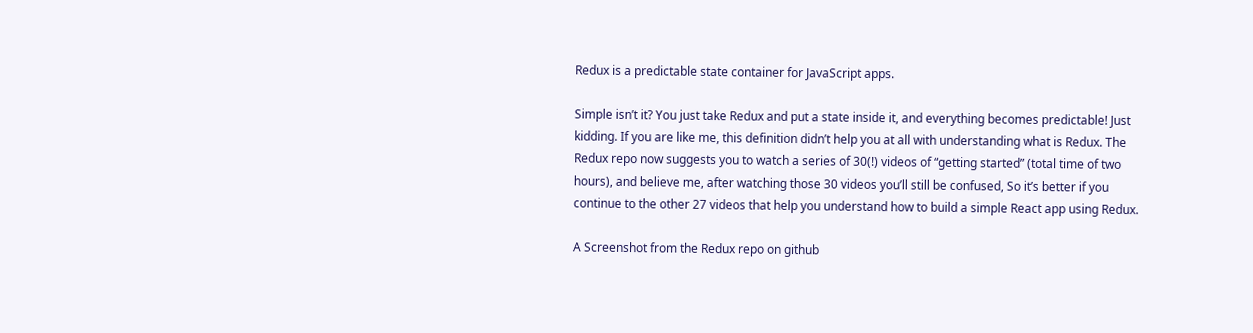Redux is a predictable state container for JavaScript apps.

Simple isn’t it? You just take Redux and put a state inside it, and everything becomes predictable! Just kidding. If you are like me, this definition didn’t help you at all with understanding what is Redux. The Redux repo now suggests you to watch a series of 30(!) videos of “getting started” (total time of two hours), and believe me, after watching those 30 videos you’ll still be confused, So it’s better if you continue to the other 27 videos that help you understand how to build a simple React app using Redux.

A Screenshot from the Redux repo on github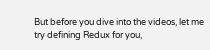But before you dive into the videos, let me try defining Redux for you,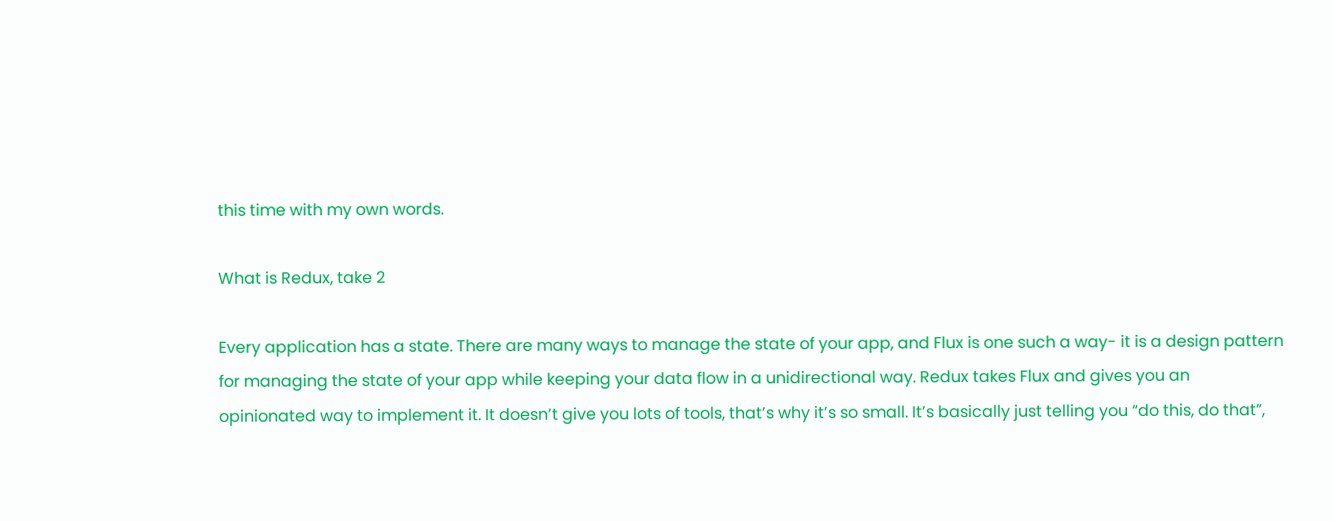this time with my own words.

What is Redux, take 2

Every application has a state. There are many ways to manage the state of your app, and Flux is one such a way- it is a design pattern for managing the state of your app while keeping your data flow in a unidirectional way. Redux takes Flux and gives you an opinionated way to implement it. It doesn’t give you lots of tools, that’s why it’s so small. It’s basically just telling you “do this, do that”,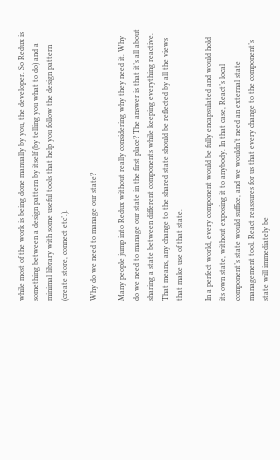while most of the work is being done manually by you, the developer. So Redux is something between a design pattern by itself (by telling you what to do) and a minimal library with some useful tools that help you follow the design pattern (create store, connect etc’.).

Why do we need to manage our state?

Many people jump into Redux without really considering why they need it. Why do we need to manage our state in the first place? The answer is that it’s all about sharing a state between different components while keeping everything reactive. That means, any change to the shared state should be reflected by all the views that make use of that state.

In a perfect world, every component would be fully encapsulated and would hold its own state, without exposing it to anybody. In that case, React’s local component’s state would suffice, and we wouldn’t need an external state management tool. React reassures for us that every change to the component’s state will immediately be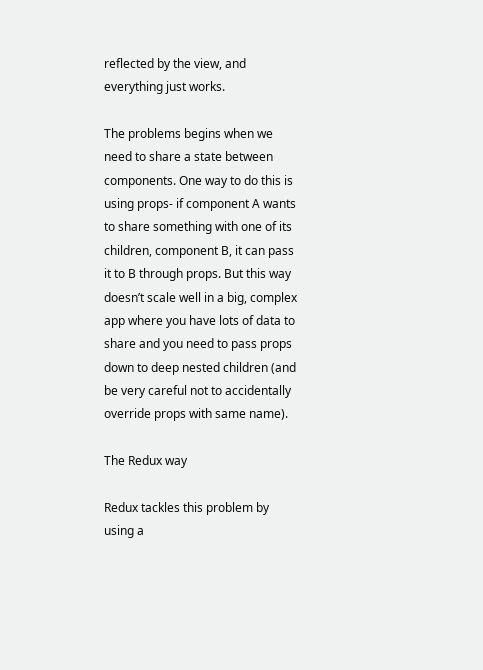reflected by the view, and everything just works.

The problems begins when we need to share a state between components. One way to do this is using props- if component A wants to share something with one of its children, component B, it can pass it to B through props. But this way doesn’t scale well in a big, complex app where you have lots of data to share and you need to pass props down to deep nested children (and be very careful not to accidentally override props with same name).

The Redux way

Redux tackles this problem by using a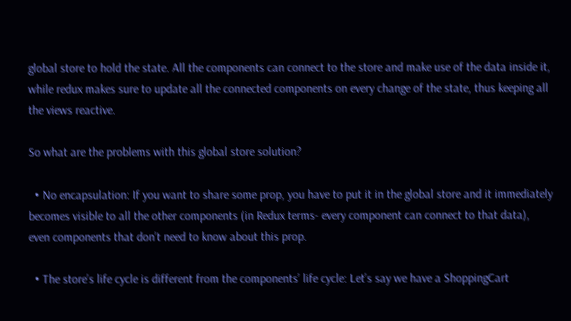global store to hold the state. All the components can connect to the store and make use of the data inside it, while redux makes sure to update all the connected components on every change of the state, thus keeping all the views reactive.

So what are the problems with this global store solution?

  • No encapsulation: If you want to share some prop, you have to put it in the global store and it immediately becomes visible to all the other components (in Redux terms- every component can connect to that data), even components that don’t need to know about this prop.

  • The store’s life cycle is different from the components’ life cycle: Let’s say we have a ShoppingCart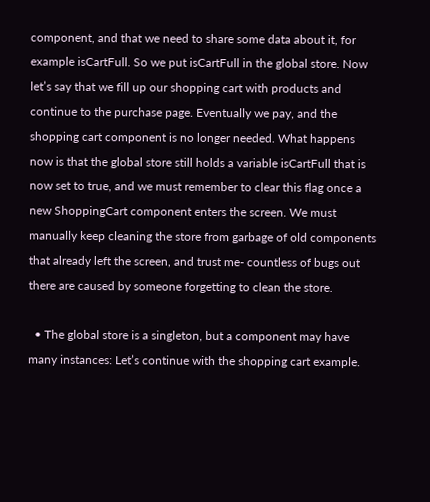component, and that we need to share some data about it, for example isCartFull. So we put isCartFull in the global store. Now let’s say that we fill up our shopping cart with products and continue to the purchase page. Eventually we pay, and the shopping cart component is no longer needed. What happens now is that the global store still holds a variable isCartFull that is now set to true, and we must remember to clear this flag once a new ShoppingCart component enters the screen. We must manually keep cleaning the store from garbage of old components that already left the screen, and trust me- countless of bugs out there are caused by someone forgetting to clean the store.

  • The global store is a singleton, but a component may have many instances: Let’s continue with the shopping cart example.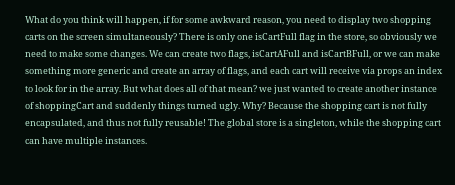What do you think will happen, if for some awkward reason, you need to display two shopping carts on the screen simultaneously? There is only one isCartFull flag in the store, so obviously we need to make some changes. We can create two flags, isCartAFull and isCartBFull, or we can make something more generic and create an array of flags, and each cart will receive via props an index to look for in the array. But what does all of that mean? we just wanted to create another instance of shoppingCart and suddenly things turned ugly. Why? Because the shopping cart is not fully encapsulated, and thus not fully reusable! The global store is a singleton, while the shopping cart can have multiple instances.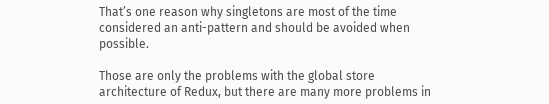That’s one reason why singletons are most of the time considered an anti-pattern and should be avoided when possible.

Those are only the problems with the global store architecture of Redux, but there are many more problems in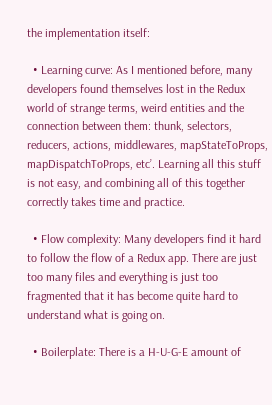the implementation itself:

  • Learning curve: As I mentioned before, many developers found themselves lost in the Redux world of strange terms, weird entities and the connection between them: thunk, selectors, reducers, actions, middlewares, mapStateToProps, mapDispatchToProps, etc’. Learning all this stuff is not easy, and combining all of this together correctly takes time and practice.

  • Flow complexity: Many developers find it hard to follow the flow of a Redux app. There are just too many files and everything is just too fragmented that it has become quite hard to understand what is going on.

  • Boilerplate: There is a H-U-G-E amount of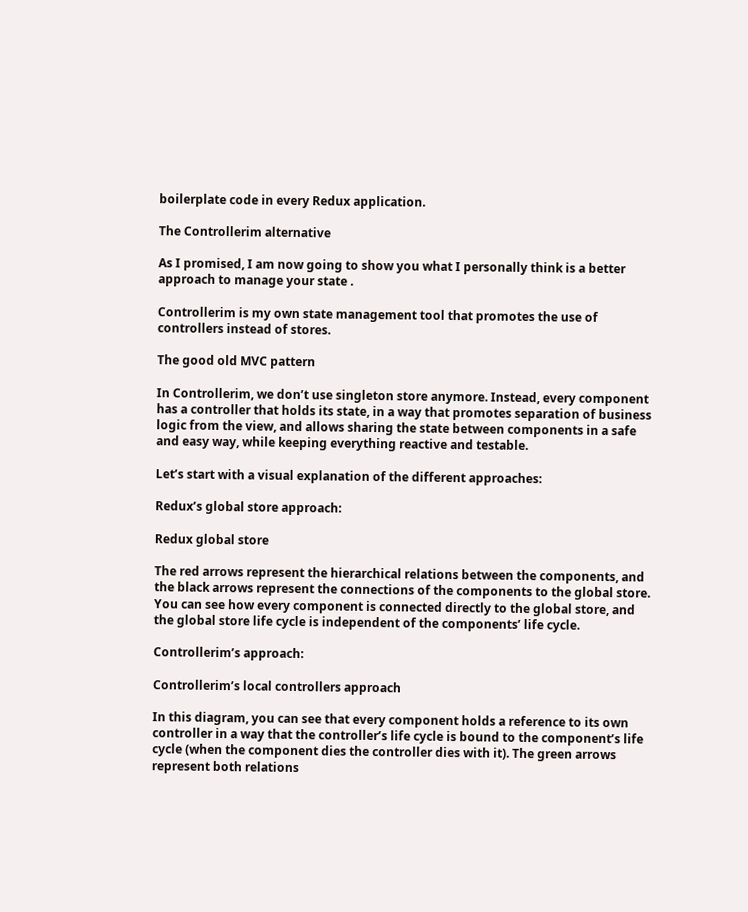boilerplate code in every Redux application.

The Controllerim alternative

As I promised, I am now going to show you what I personally think is a better approach to manage your state .

Controllerim is my own state management tool that promotes the use of controllers instead of stores.

The good old MVC pattern

In Controllerim, we don’t use singleton store anymore. Instead, every component has a controller that holds its state, in a way that promotes separation of business logic from the view, and allows sharing the state between components in a safe and easy way, while keeping everything reactive and testable.

Let’s start with a visual explanation of the different approaches:

Redux’s global store approach:

Redux global store

The red arrows represent the hierarchical relations between the components, and the black arrows represent the connections of the components to the global store. You can see how every component is connected directly to the global store, and the global store life cycle is independent of the components’ life cycle.

Controllerim’s approach:

Controllerim’s local controllers approach

In this diagram, you can see that every component holds a reference to its own controller in a way that the controller’s life cycle is bound to the component’s life cycle (when the component dies the controller dies with it). The green arrows represent both relations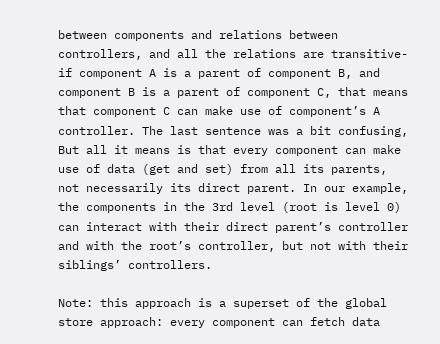between components and relations between controllers, and all the relations are transitive- if component A is a parent of component B, and component B is a parent of component C, that means that component C can make use of component’s A controller. The last sentence was a bit confusing, But all it means is that every component can make use of data (get and set) from all its parents, not necessarily its direct parent. In our example, the components in the 3rd level (root is level 0) can interact with their direct parent’s controller and with the root’s controller, but not with their siblings’ controllers.

Note: this approach is a superset of the global store approach: every component can fetch data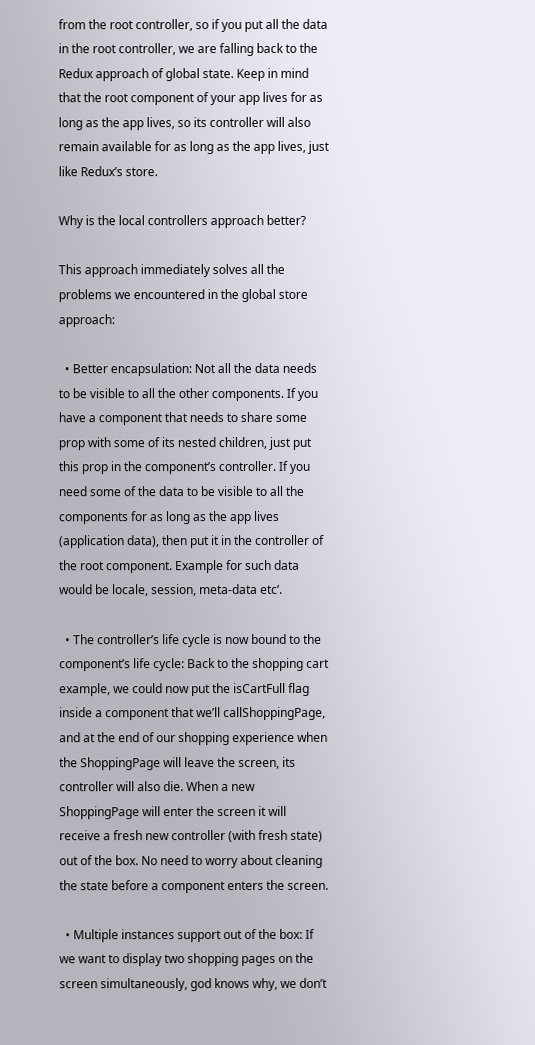from the root controller, so if you put all the data in the root controller, we are falling back to the Redux approach of global state. Keep in mind that the root component of your app lives for as long as the app lives, so its controller will also remain available for as long as the app lives, just like Redux’s store.

Why is the local controllers approach better?

This approach immediately solves all the problems we encountered in the global store approach:

  • Better encapsulation: Not all the data needs to be visible to all the other components. If you have a component that needs to share some prop with some of its nested children, just put this prop in the component’s controller. If you need some of the data to be visible to all the components for as long as the app lives (application data), then put it in the controller of the root component. Example for such data would be locale, session, meta-data etc’.

  • The controller’s life cycle is now bound to the component’s life cycle: Back to the shopping cart example, we could now put the isCartFull flag inside a component that we’ll callShoppingPage, and at the end of our shopping experience when the ShoppingPage will leave the screen, its controller will also die. When a new ShoppingPage will enter the screen it will receive a fresh new controller (with fresh state) out of the box. No need to worry about cleaning the state before a component enters the screen.

  • Multiple instances support out of the box: If we want to display two shopping pages on the screen simultaneously, god knows why, we don’t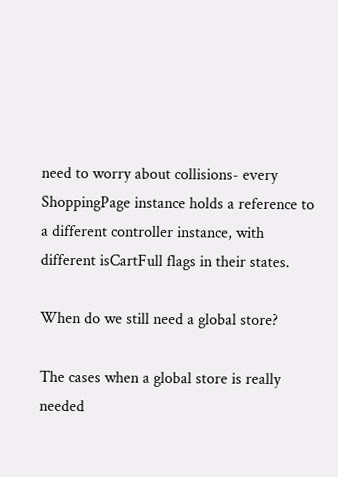need to worry about collisions- every ShoppingPage instance holds a reference to a different controller instance, with different isCartFull flags in their states.

When do we still need a global store?

The cases when a global store is really needed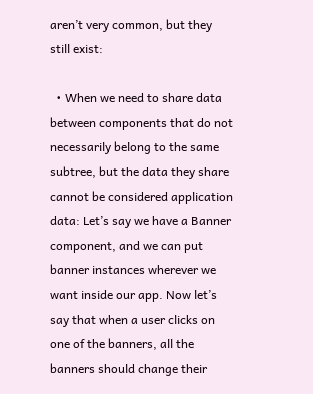aren’t very common, but they still exist:

  • When we need to share data between components that do not necessarily belong to the same subtree, but the data they share cannot be considered application data: Let’s say we have a Banner component, and we can put banner instances wherever we want inside our app. Now let’s say that when a user clicks on one of the banners, all the banners should change their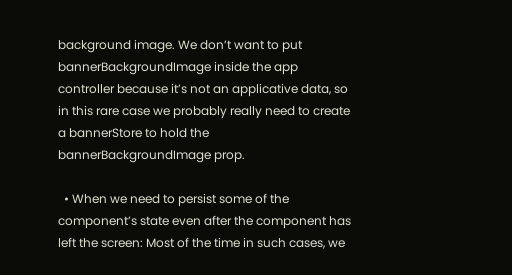background image. We don’t want to put bannerBackgroundImage inside the app controller because it’s not an applicative data, so in this rare case we probably really need to create a bannerStore to hold the bannerBackgroundImage prop.

  • When we need to persist some of the component’s state even after the component has left the screen: Most of the time in such cases, we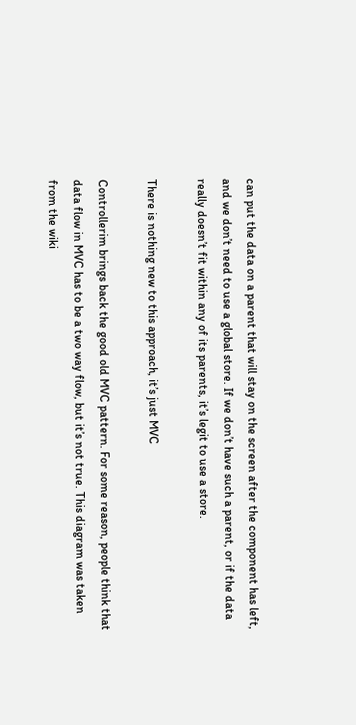can put the data on a parent that will stay on the screen after the component has left, and we don’t need to use a global store. If we don’t have such a parent, or if the data really doesn’t fit within any of its parents, it’s legit to use a store.

There is nothing new to this approach, it’s just MVC

Controllerim brings back the good old MVC pattern. For some reason, people think that data flow in MVC has to be a two way flow, but it’s not true. This diagram was taken from the wiki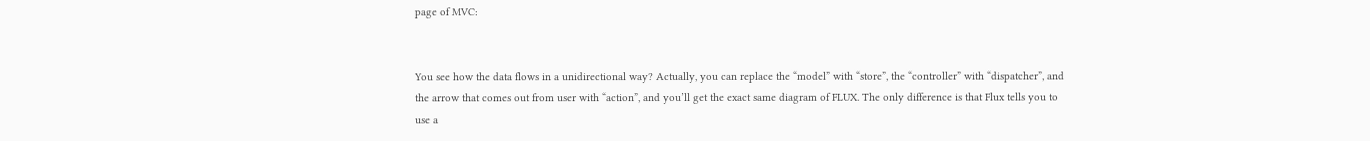page of MVC:


You see how the data flows in a unidirectional way? Actually, you can replace the “model” with “store”, the “controller” with “dispatcher”, and the arrow that comes out from user with “action”, and you’ll get the exact same diagram of FLUX. The only difference is that Flux tells you to use a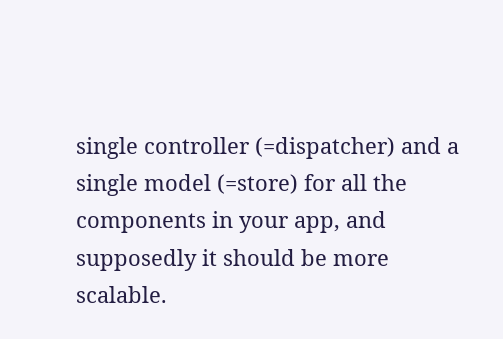single controller (=dispatcher) and a single model (=store) for all the components in your app, and supposedly it should be more scalable.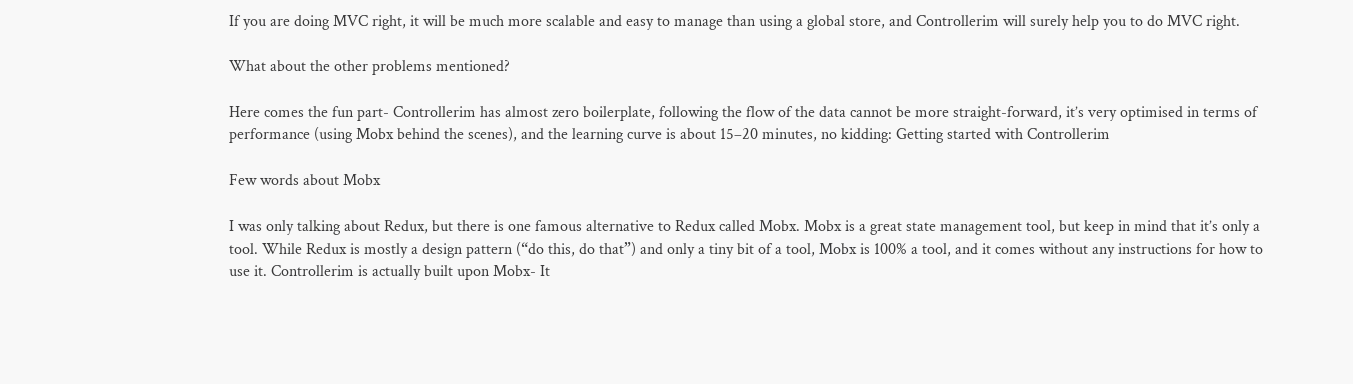If you are doing MVC right, it will be much more scalable and easy to manage than using a global store, and Controllerim will surely help you to do MVC right.

What about the other problems mentioned?

Here comes the fun part- Controllerim has almost zero boilerplate, following the flow of the data cannot be more straight-forward, it’s very optimised in terms of performance (using Mobx behind the scenes), and the learning curve is about 15–20 minutes, no kidding: Getting started with Controllerim

Few words about Mobx

I was only talking about Redux, but there is one famous alternative to Redux called Mobx. Mobx is a great state management tool, but keep in mind that it’s only a tool. While Redux is mostly a design pattern (“do this, do that”) and only a tiny bit of a tool, Mobx is 100% a tool, and it comes without any instructions for how to use it. Controllerim is actually built upon Mobx- It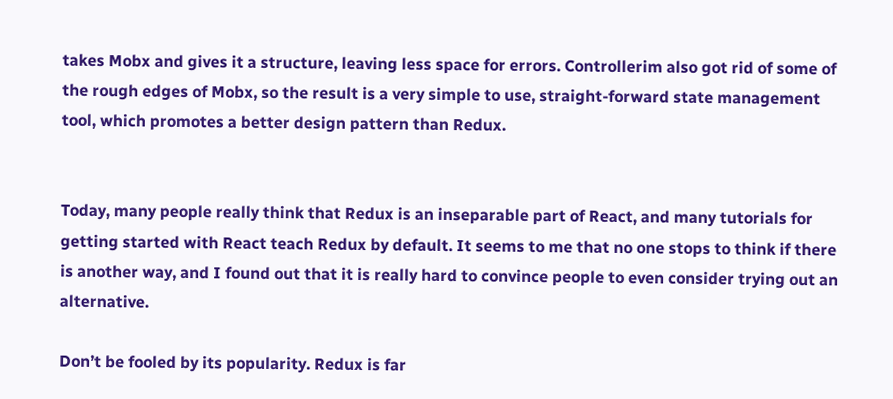takes Mobx and gives it a structure, leaving less space for errors. Controllerim also got rid of some of the rough edges of Mobx, so the result is a very simple to use, straight-forward state management tool, which promotes a better design pattern than Redux.


Today, many people really think that Redux is an inseparable part of React, and many tutorials for getting started with React teach Redux by default. It seems to me that no one stops to think if there is another way, and I found out that it is really hard to convince people to even consider trying out an alternative.

Don’t be fooled by its popularity. Redux is far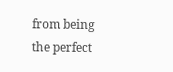from being the perfect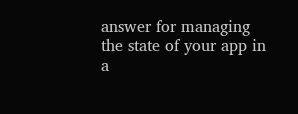answer for managing the state of your app in a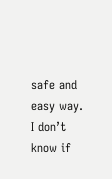safe and easy way. I don’t know if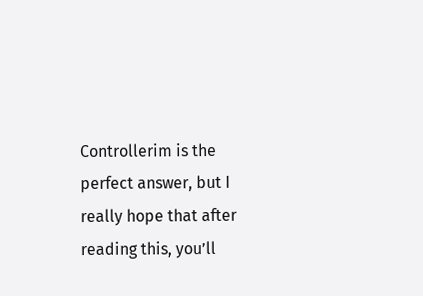Controllerim is the perfect answer, but I really hope that after reading this, you’ll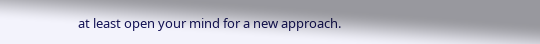at least open your mind for a new approach.